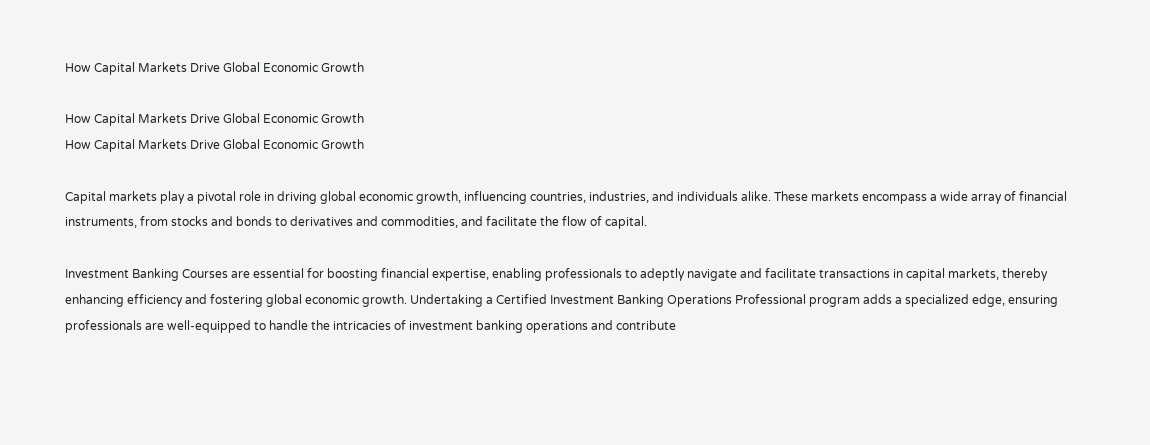How Capital Markets Drive Global Economic Growth

How Capital Markets Drive Global Economic Growth
How Capital Markets Drive Global Economic Growth

Capital markets play a pivotal role in driving global economic growth, influencing countries, industries, and individuals alike. These markets encompass a wide array of financial instruments, from stocks and bonds to derivatives and commodities, and facilitate the flow of capital.

Investment Banking Courses are essential for boosting financial expertise, enabling professionals to adeptly navigate and facilitate transactions in capital markets, thereby enhancing efficiency and fostering global economic growth. Undertaking a Certified Investment Banking Operations Professional program adds a specialized edge, ensuring professionals are well-equipped to handle the intricacies of investment banking operations and contribute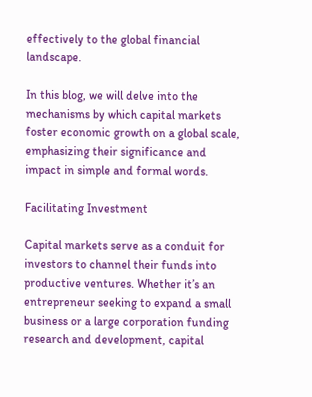effectively to the global financial landscape.

In this blog, we will delve into the mechanisms by which capital markets foster economic growth on a global scale, emphasizing their significance and impact in simple and formal words.

Facilitating Investment

Capital markets serve as a conduit for investors to channel their funds into productive ventures. Whether it’s an entrepreneur seeking to expand a small business or a large corporation funding research and development, capital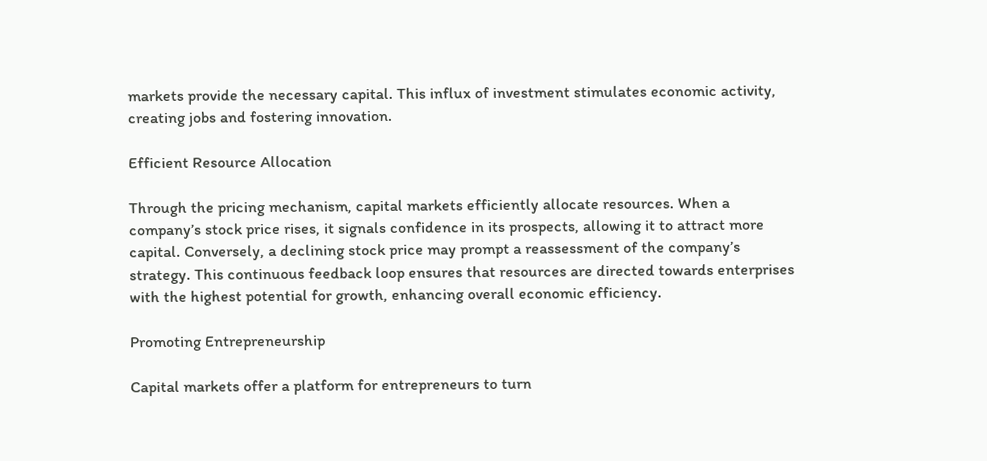markets provide the necessary capital. This influx of investment stimulates economic activity, creating jobs and fostering innovation.

Efficient Resource Allocation

Through the pricing mechanism, capital markets efficiently allocate resources. When a company’s stock price rises, it signals confidence in its prospects, allowing it to attract more capital. Conversely, a declining stock price may prompt a reassessment of the company’s strategy. This continuous feedback loop ensures that resources are directed towards enterprises with the highest potential for growth, enhancing overall economic efficiency.

Promoting Entrepreneurship

Capital markets offer a platform for entrepreneurs to turn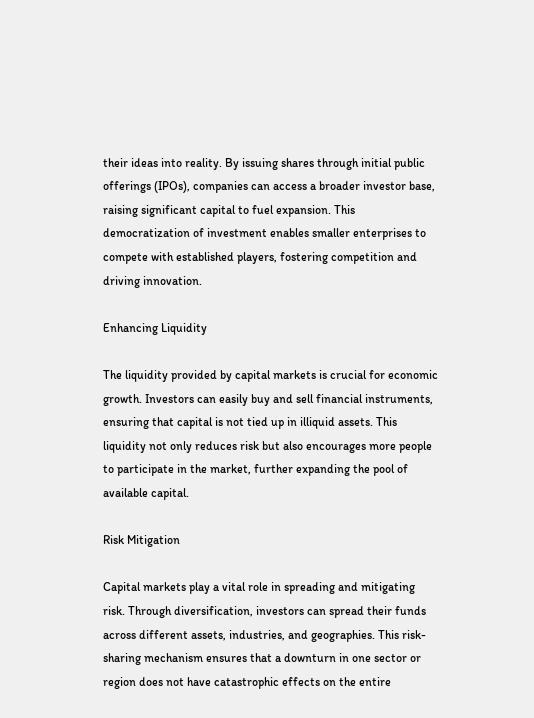their ideas into reality. By issuing shares through initial public offerings (IPOs), companies can access a broader investor base, raising significant capital to fuel expansion. This democratization of investment enables smaller enterprises to compete with established players, fostering competition and driving innovation.

Enhancing Liquidity

The liquidity provided by capital markets is crucial for economic growth. Investors can easily buy and sell financial instruments, ensuring that capital is not tied up in illiquid assets. This liquidity not only reduces risk but also encourages more people to participate in the market, further expanding the pool of available capital.

Risk Mitigation

Capital markets play a vital role in spreading and mitigating risk. Through diversification, investors can spread their funds across different assets, industries, and geographies. This risk-sharing mechanism ensures that a downturn in one sector or region does not have catastrophic effects on the entire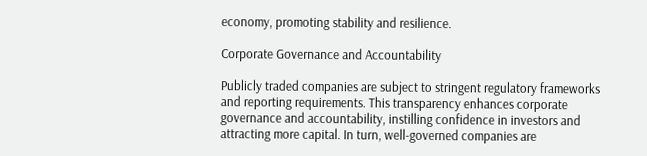economy, promoting stability and resilience.

Corporate Governance and Accountability

Publicly traded companies are subject to stringent regulatory frameworks and reporting requirements. This transparency enhances corporate governance and accountability, instilling confidence in investors and attracting more capital. In turn, well-governed companies are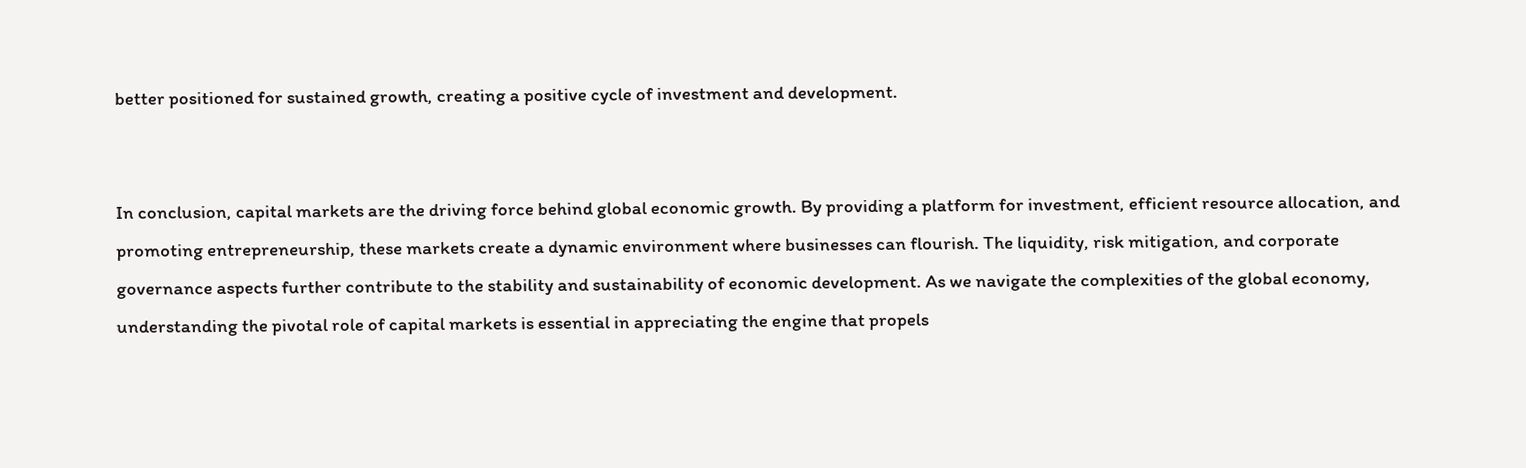better positioned for sustained growth, creating a positive cycle of investment and development.


In conclusion, capital markets are the driving force behind global economic growth. By providing a platform for investment, efficient resource allocation, and promoting entrepreneurship, these markets create a dynamic environment where businesses can flourish. The liquidity, risk mitigation, and corporate governance aspects further contribute to the stability and sustainability of economic development. As we navigate the complexities of the global economy, understanding the pivotal role of capital markets is essential in appreciating the engine that propels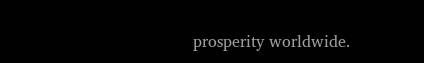prosperity worldwide.